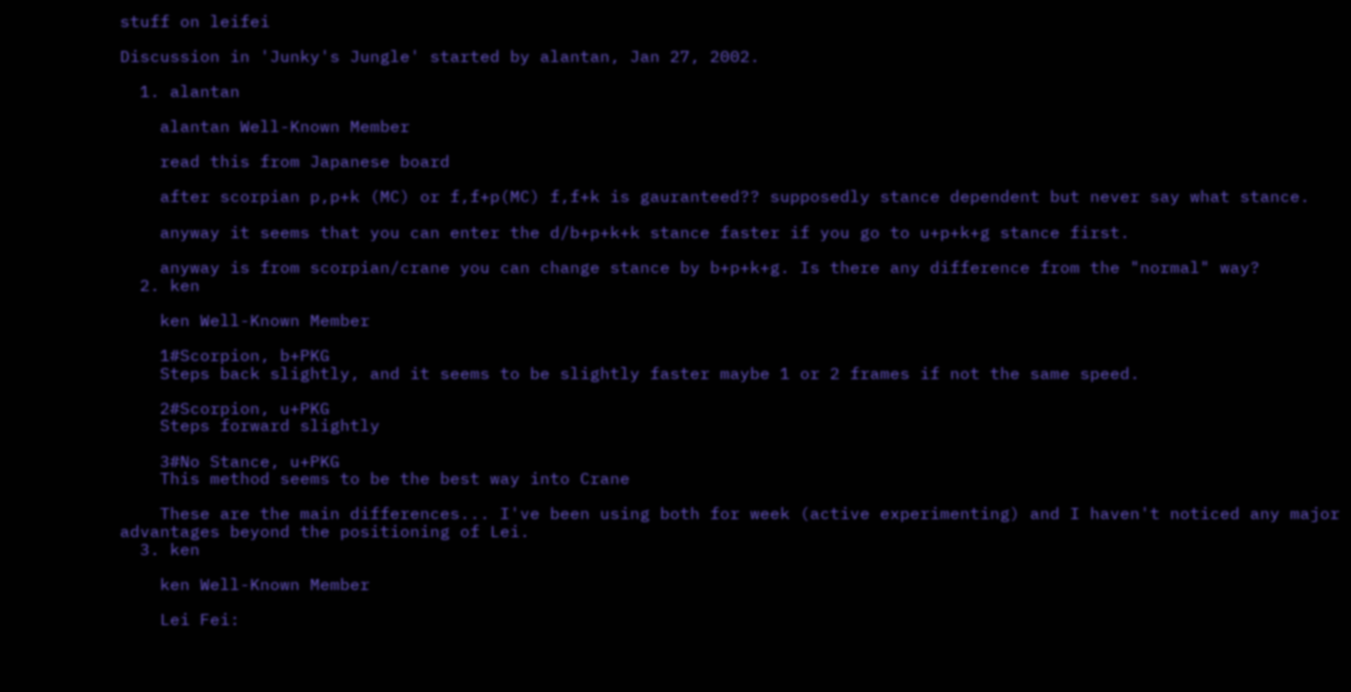stuff on leifei

Discussion in 'Junky's Jungle' started by alantan, Jan 27, 2002.

  1. alantan

    alantan Well-Known Member

    read this from Japanese board

    after scorpian p,p+k (MC) or f,f+p(MC) f,f+k is gauranteed?? supposedly stance dependent but never say what stance.

    anyway it seems that you can enter the d/b+p+k+k stance faster if you go to u+p+k+g stance first.

    anyway is from scorpian/crane you can change stance by b+p+k+g. Is there any difference from the "normal" way?
  2. ken

    ken Well-Known Member

    1#Scorpion, b+PKG
    Steps back slightly, and it seems to be slightly faster maybe 1 or 2 frames if not the same speed.

    2#Scorpion, u+PKG
    Steps forward slightly

    3#No Stance, u+PKG
    This method seems to be the best way into Crane

    These are the main differences... I've been using both for week (active experimenting) and I haven't noticed any major advantages beyond the positioning of Lei.
  3. ken

    ken Well-Known Member

    Lei Fei: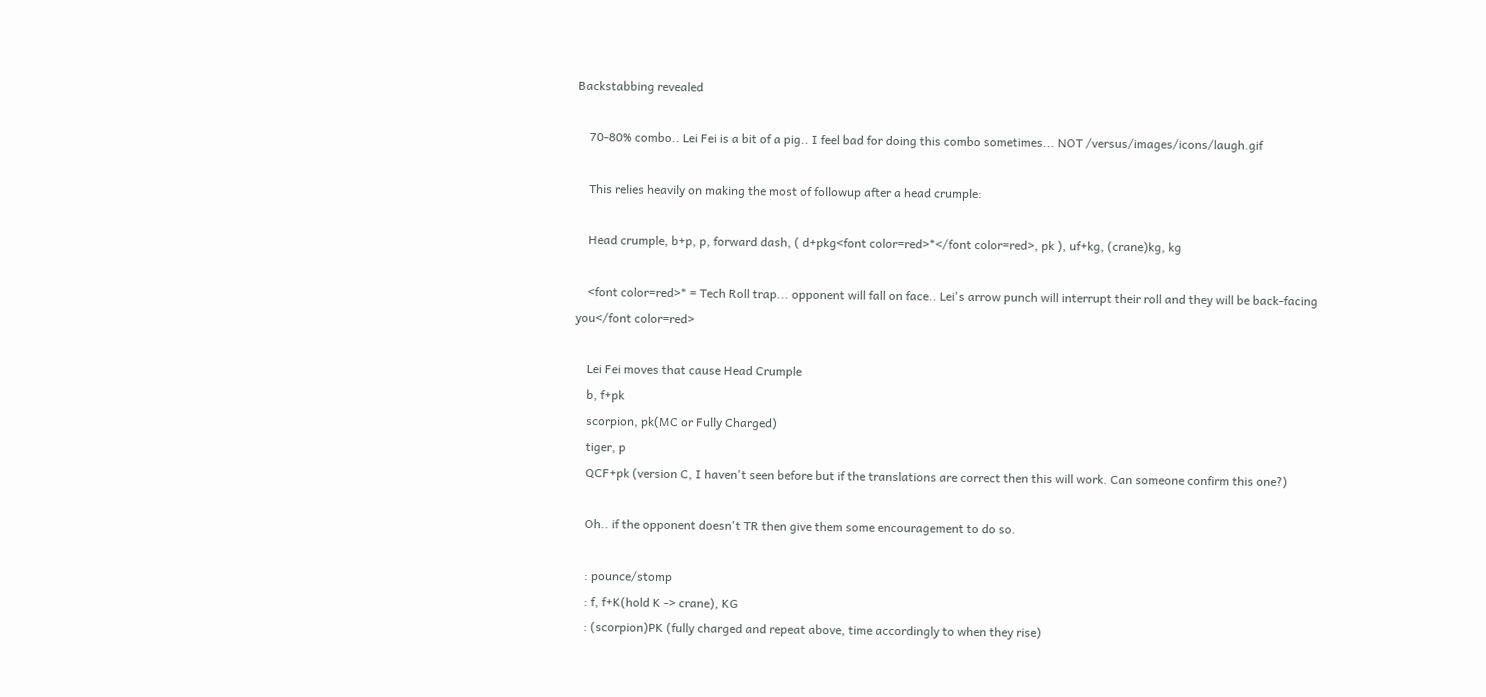Backstabbing revealed

    70-80% combo.. Lei Fei is a bit of a pig.. I feel bad for doing this combo sometimes... NOT /versus/images/icons/laugh.gif

    This relies heavily on making the most of followup after a head crumple:

    Head crumple, b+p, p, forward dash, ( d+pkg<font color=red>*</font color=red>, pk ), uf+kg, (crane)kg, kg

    <font color=red>* = Tech Roll trap... opponent will fall on face.. Lei's arrow punch will interrupt their roll and they will be back-facing you</font color=red>

    Lei Fei moves that cause Head Crumple
    b, f+pk
    scorpion, pk(MC or Fully Charged)
    tiger, p
    QCF+pk (version C, I haven't seen before but if the translations are correct then this will work. Can someone confirm this one?)

    Oh.. if the opponent doesn't TR then give them some encouragement to do so.

    : pounce/stomp
    : f, f+K(hold K -> crane), KG
    : (scorpion)PK (fully charged and repeat above, time accordingly to when they rise)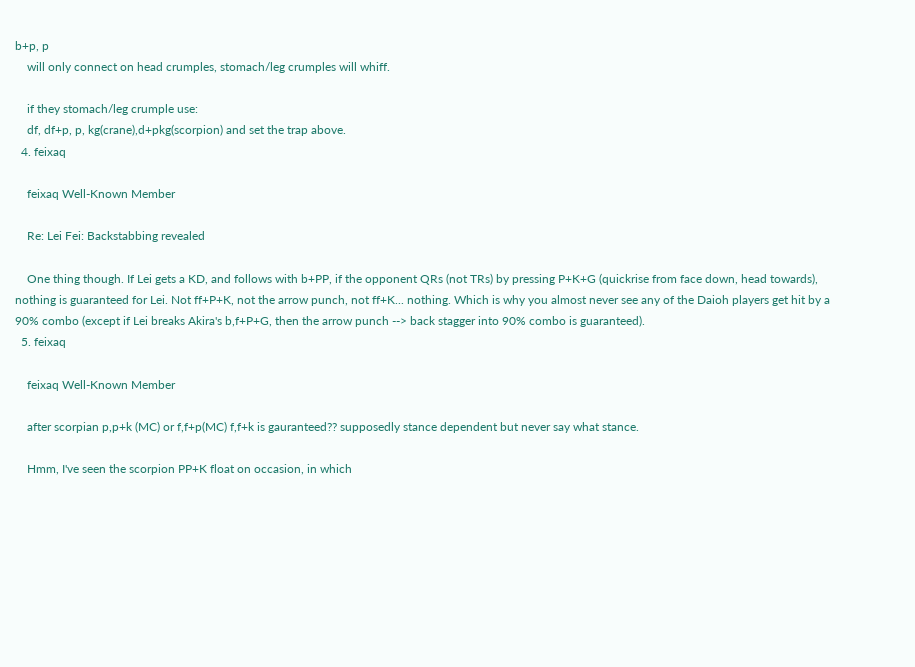b+p, p
    will only connect on head crumples, stomach/leg crumples will whiff.

    if they stomach/leg crumple use:
    df, df+p, p, kg(crane),d+pkg(scorpion) and set the trap above.
  4. feixaq

    feixaq Well-Known Member

    Re: Lei Fei: Backstabbing revealed

    One thing though. If Lei gets a KD, and follows with b+PP, if the opponent QRs (not TRs) by pressing P+K+G (quickrise from face down, head towards), nothing is guaranteed for Lei. Not ff+P+K, not the arrow punch, not ff+K... nothing. Which is why you almost never see any of the Daioh players get hit by a 90% combo (except if Lei breaks Akira's b,f+P+G, then the arrow punch --> back stagger into 90% combo is guaranteed).
  5. feixaq

    feixaq Well-Known Member

    after scorpian p,p+k (MC) or f,f+p(MC) f,f+k is gauranteed?? supposedly stance dependent but never say what stance.

    Hmm, I've seen the scorpion PP+K float on occasion, in which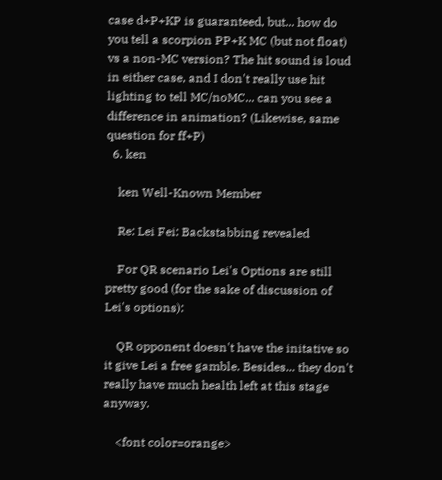case d+P+KP is guaranteed, but... how do you tell a scorpion PP+K MC (but not float) vs a non-MC version? The hit sound is loud in either case, and I don't really use hit lighting to tell MC/noMC... can you see a difference in animation? (Likewise, same question for ff+P)
  6. ken

    ken Well-Known Member

    Re: Lei Fei: Backstabbing revealed

    For QR scenario Lei's Options are still pretty good (for the sake of discussion of Lei's options):

    QR opponent doesn't have the initative so it give Lei a free gamble. Besides... they don't really have much health left at this stage anyway.

    <font color=orange>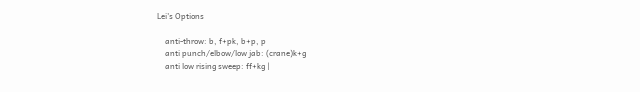Lei's Options

    anti-throw: b, f+pk, b+p, p
    anti punch/elbow/low jab: (crane)k+g
    anti low rising sweep: ff+kg |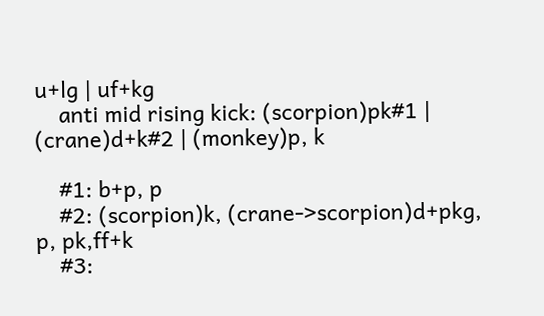u+lg | uf+kg
    anti mid rising kick: (scorpion)pk#1 | (crane)d+k#2 | (monkey)p, k

    #1: b+p, p
    #2: (scorpion)k, (crane->scorpion)d+pkg, p, pk,ff+k
    #3: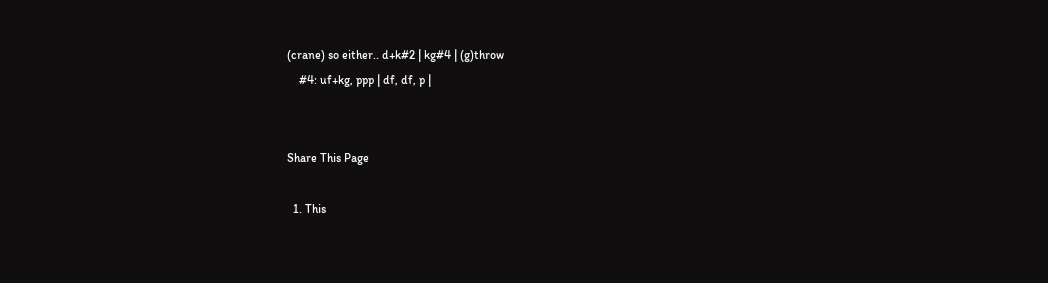(crane) so either.. d+k#2 | kg#4 | (g)throw
    #4: uf+kg, ppp | df, df, p |


Share This Page

  1. This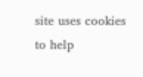site uses cookies to help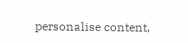personalise content,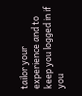tailor your experience and to keep you logged in if you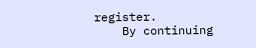register.
    By continuing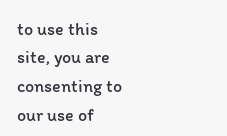to use this site, you are consenting to our use of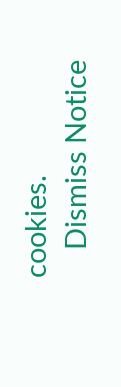cookies.
    Dismiss Notice